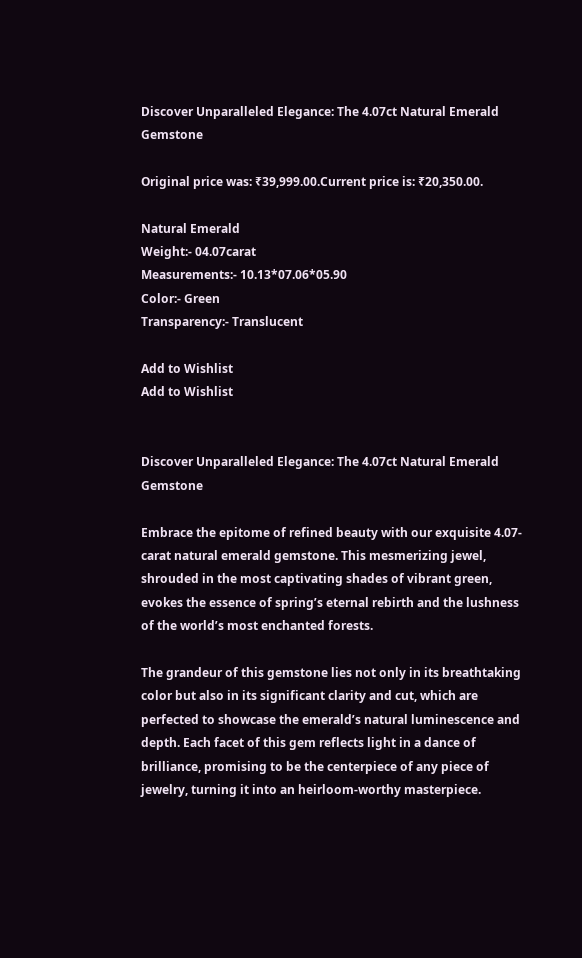Discover Unparalleled Elegance: The 4.07ct Natural Emerald Gemstone

Original price was: ₹39,999.00.Current price is: ₹20,350.00.

Natural Emerald
Weight:- 04.07carat
Measurements:- 10.13*07.06*05.90
Color:- Green
Transparency:- Translucent

Add to Wishlist
Add to Wishlist


Discover Unparalleled Elegance: The 4.07ct Natural Emerald Gemstone

Embrace the epitome of refined beauty with our exquisite 4.07-carat natural emerald gemstone. This mesmerizing jewel, shrouded in the most captivating shades of vibrant green, evokes the essence of spring’s eternal rebirth and the lushness of the world’s most enchanted forests.

The grandeur of this gemstone lies not only in its breathtaking color but also in its significant clarity and cut, which are perfected to showcase the emerald’s natural luminescence and depth. Each facet of this gem reflects light in a dance of brilliance, promising to be the centerpiece of any piece of jewelry, turning it into an heirloom-worthy masterpiece.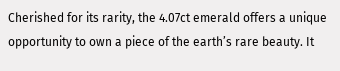Cherished for its rarity, the 4.07ct emerald offers a unique opportunity to own a piece of the earth’s rare beauty. It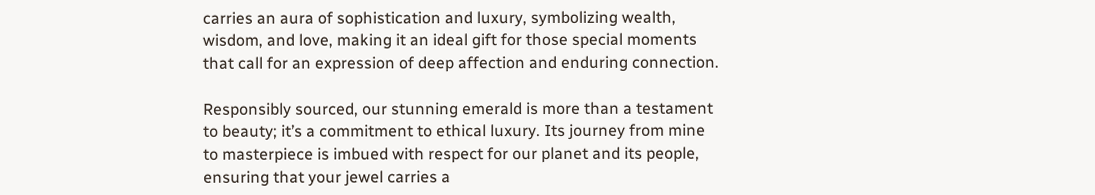carries an aura of sophistication and luxury, symbolizing wealth, wisdom, and love, making it an ideal gift for those special moments that call for an expression of deep affection and enduring connection.

Responsibly sourced, our stunning emerald is more than a testament to beauty; it’s a commitment to ethical luxury. Its journey from mine to masterpiece is imbued with respect for our planet and its people, ensuring that your jewel carries a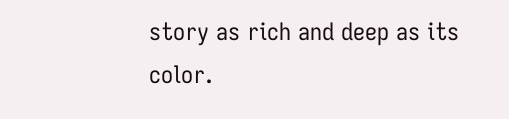story as rich and deep as its color.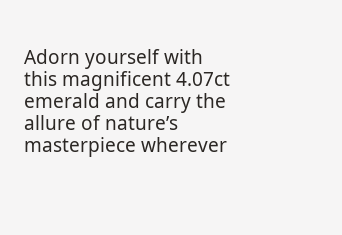Adorn yourself with this magnificent 4.07ct emerald and carry the allure of nature’s masterpiece wherever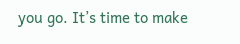you go. It’s time to make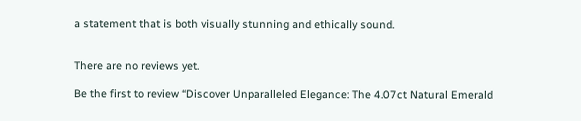a statement that is both visually stunning and ethically sound.


There are no reviews yet.

Be the first to review “Discover Unparalleled Elegance: The 4.07ct Natural Emerald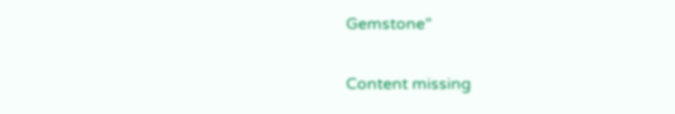Gemstone”

Content missing